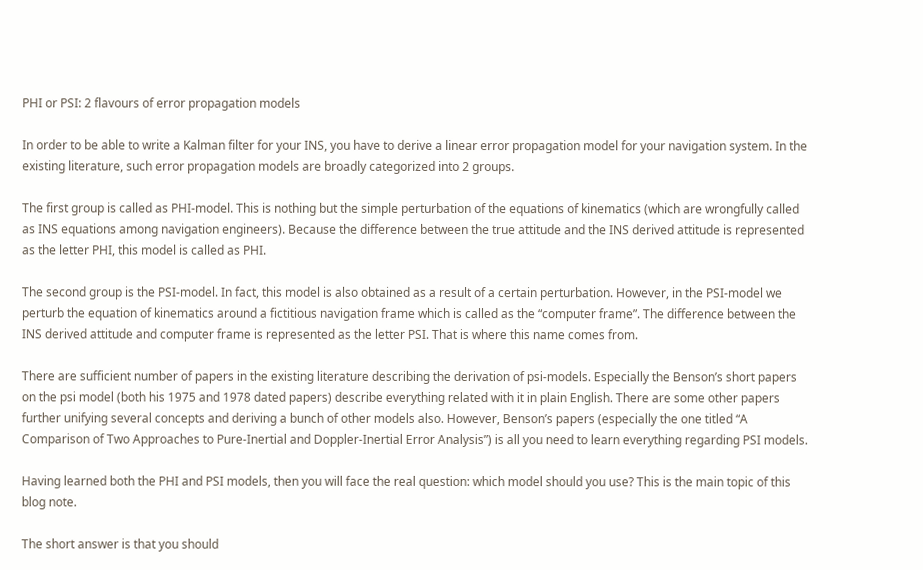PHI or PSI: 2 flavours of error propagation models

In order to be able to write a Kalman filter for your INS, you have to derive a linear error propagation model for your navigation system. In the existing literature, such error propagation models are broadly categorized into 2 groups.

The first group is called as PHI-model. This is nothing but the simple perturbation of the equations of kinematics (which are wrongfully called as INS equations among navigation engineers). Because the difference between the true attitude and the INS derived attitude is represented as the letter PHI, this model is called as PHI.

The second group is the PSI-model. In fact, this model is also obtained as a result of a certain perturbation. However, in the PSI-model we perturb the equation of kinematics around a fictitious navigation frame which is called as the “computer frame”. The difference between the INS derived attitude and computer frame is represented as the letter PSI. That is where this name comes from.

There are sufficient number of papers in the existing literature describing the derivation of psi-models. Especially the Benson’s short papers on the psi model (both his 1975 and 1978 dated papers) describe everything related with it in plain English. There are some other papers further unifying several concepts and deriving a bunch of other models also. However, Benson’s papers (especially the one titled “A Comparison of Two Approaches to Pure-Inertial and Doppler-Inertial Error Analysis”) is all you need to learn everything regarding PSI models.

Having learned both the PHI and PSI models, then you will face the real question: which model should you use? This is the main topic of this blog note.

The short answer is that you should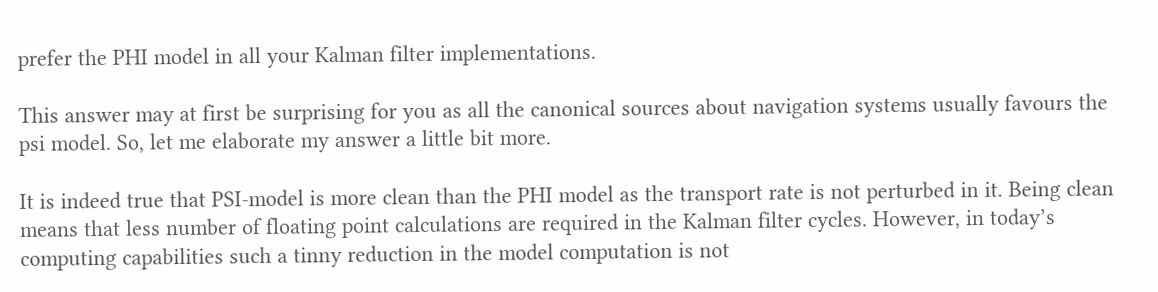prefer the PHI model in all your Kalman filter implementations.

This answer may at first be surprising for you as all the canonical sources about navigation systems usually favours the psi model. So, let me elaborate my answer a little bit more.

It is indeed true that PSI-model is more clean than the PHI model as the transport rate is not perturbed in it. Being clean means that less number of floating point calculations are required in the Kalman filter cycles. However, in today’s computing capabilities such a tinny reduction in the model computation is not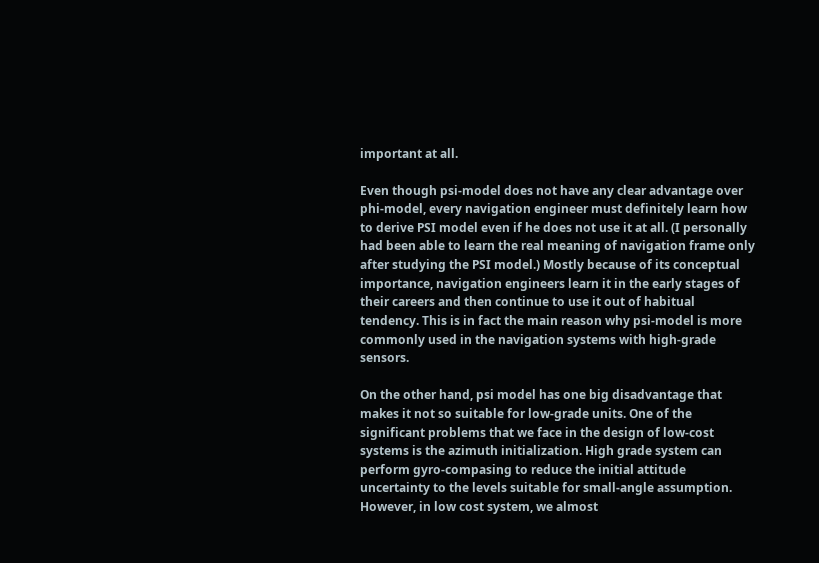important at all.

Even though psi-model does not have any clear advantage over phi-model, every navigation engineer must definitely learn how to derive PSI model even if he does not use it at all. (I personally had been able to learn the real meaning of navigation frame only after studying the PSI model.) Mostly because of its conceptual importance, navigation engineers learn it in the early stages of their careers and then continue to use it out of habitual tendency. This is in fact the main reason why psi-model is more commonly used in the navigation systems with high-grade sensors.

On the other hand, psi model has one big disadvantage that makes it not so suitable for low-grade units. One of the significant problems that we face in the design of low-cost systems is the azimuth initialization. High grade system can perform gyro-compasing to reduce the initial attitude uncertainty to the levels suitable for small-angle assumption. However, in low cost system, we almost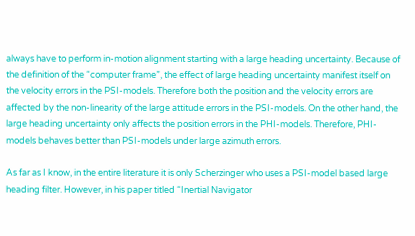always have to perform in-motion alignment starting with a large heading uncertainty. Because of the definition of the “computer frame”, the effect of large heading uncertainty manifest itself on the velocity errors in the PSI-models. Therefore both the position and the velocity errors are affected by the non-linearity of the large attitude errors in the PSI-models. On the other hand, the large heading uncertainty only affects the position errors in the PHI-models. Therefore, PHI-models behaves better than PSI-models under large azimuth errors.

As far as I know, in the entire literature it is only Scherzinger who uses a PSI-model based large heading filter. However, in his paper titled “Inertial Navigator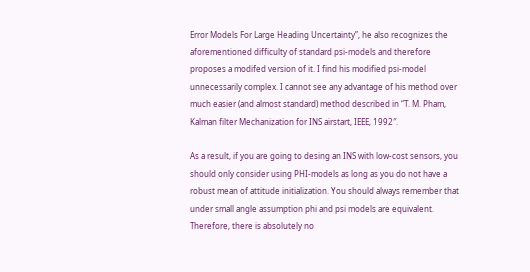Error Models For Large Heading Uncertainty”, he also recognizes the aforementioned difficulty of standard psi-models and therefore proposes a modifed version of it. I find his modified psi-model unnecessarily complex. I cannot see any advantage of his method over much easier (and almost standard) method described in “T. M. Pham, Kalman filter Mechanization for INS airstart, IEEE, 1992″.

As a result, if you are going to desing an INS with low-cost sensors, you should only consider using PHI-models as long as you do not have a robust mean of attitude initialization. You should always remember that under small angle assumption phi and psi models are equivalent. Therefore, there is absolutely no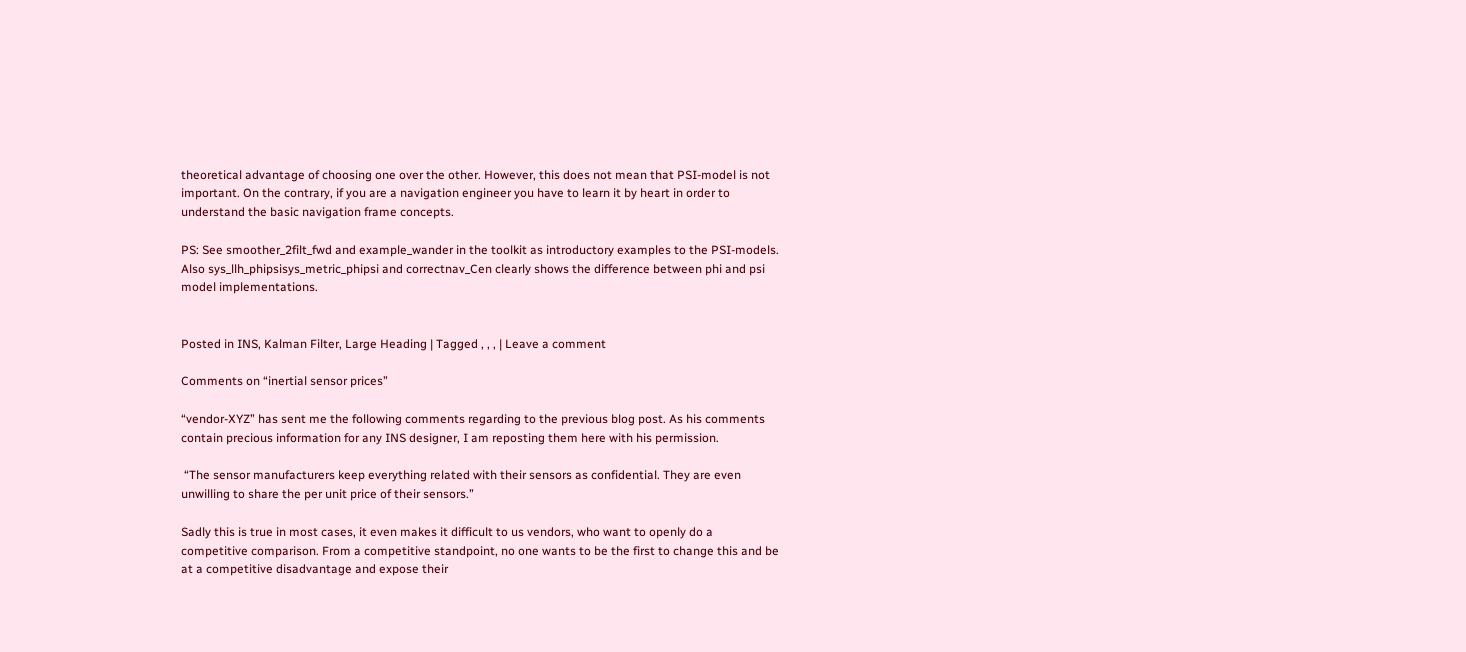theoretical advantage of choosing one over the other. However, this does not mean that PSI-model is not important. On the contrary, if you are a navigation engineer you have to learn it by heart in order to understand the basic navigation frame concepts.

PS: See smoother_2filt_fwd and example_wander in the toolkit as introductory examples to the PSI-models. Also sys_llh_phipsisys_metric_phipsi and correctnav_Cen clearly shows the difference between phi and psi model implementations.


Posted in INS, Kalman Filter, Large Heading | Tagged , , , | Leave a comment

Comments on “inertial sensor prices”

“vendor-XYZ” has sent me the following comments regarding to the previous blog post. As his comments contain precious information for any INS designer, I am reposting them here with his permission.

 “The sensor manufacturers keep everything related with their sensors as confidential. They are even unwilling to share the per unit price of their sensors.”

Sadly this is true in most cases, it even makes it difficult to us vendors, who want to openly do a competitive comparison. From a competitive standpoint, no one wants to be the first to change this and be at a competitive disadvantage and expose their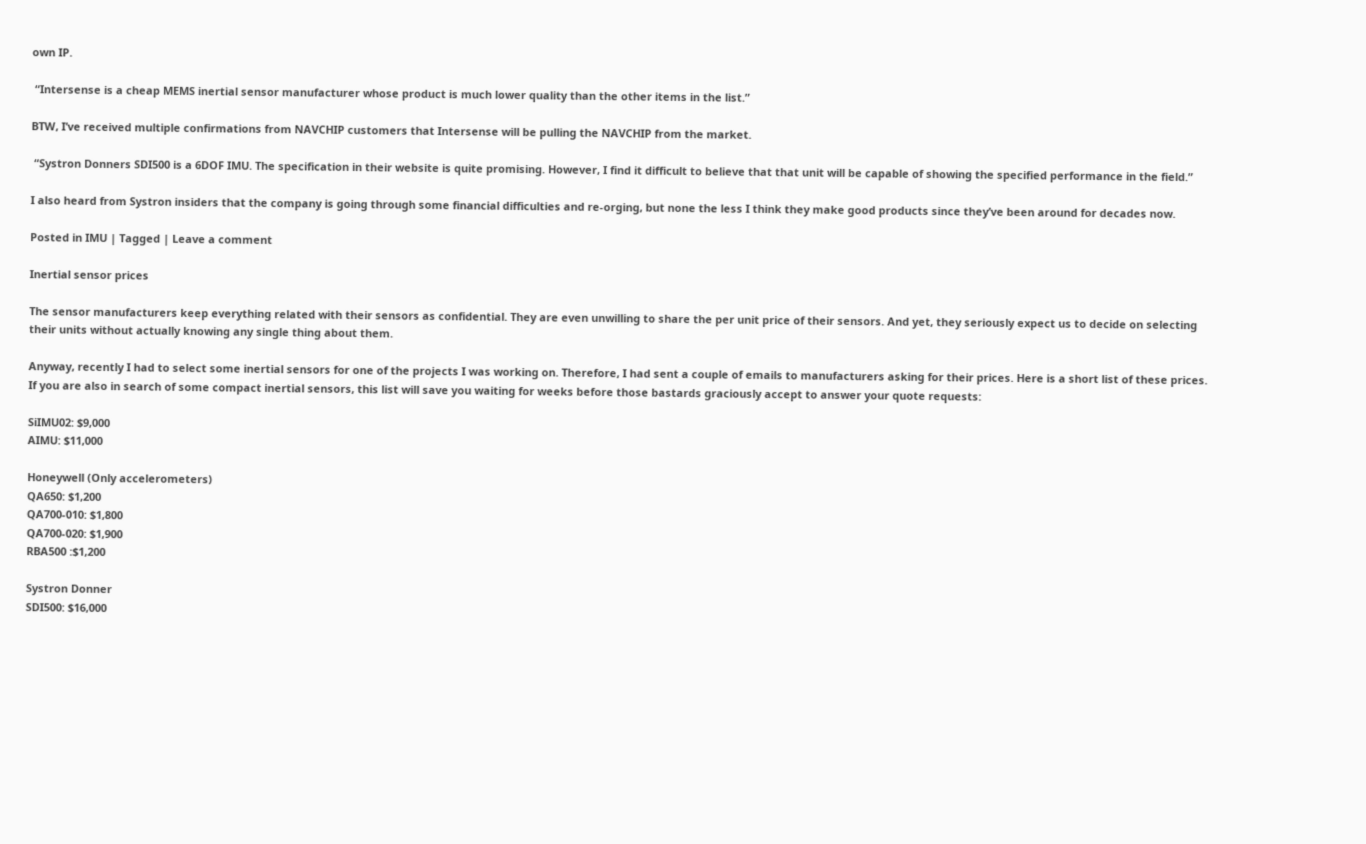own IP.

 “Intersense is a cheap MEMS inertial sensor manufacturer whose product is much lower quality than the other items in the list.”

BTW, I’ve received multiple confirmations from NAVCHIP customers that Intersense will be pulling the NAVCHIP from the market.

 “Systron Donners SDI500 is a 6DOF IMU. The specification in their website is quite promising. However, I find it difficult to believe that that unit will be capable of showing the specified performance in the field.”

I also heard from Systron insiders that the company is going through some financial difficulties and re-orging, but none the less I think they make good products since they’ve been around for decades now.

Posted in IMU | Tagged | Leave a comment

Inertial sensor prices

The sensor manufacturers keep everything related with their sensors as confidential. They are even unwilling to share the per unit price of their sensors. And yet, they seriously expect us to decide on selecting their units without actually knowing any single thing about them.

Anyway, recently I had to select some inertial sensors for one of the projects I was working on. Therefore, I had sent a couple of emails to manufacturers asking for their prices. Here is a short list of these prices. If you are also in search of some compact inertial sensors, this list will save you waiting for weeks before those bastards graciously accept to answer your quote requests:

SiIMU02: $9,000
AIMU: $11,000

Honeywell (Only accelerometers)
QA650: $1,200
QA700-010: $1,800
QA700-020: $1,900
RBA500 :$1,200

Systron Donner
SDI500: $16,000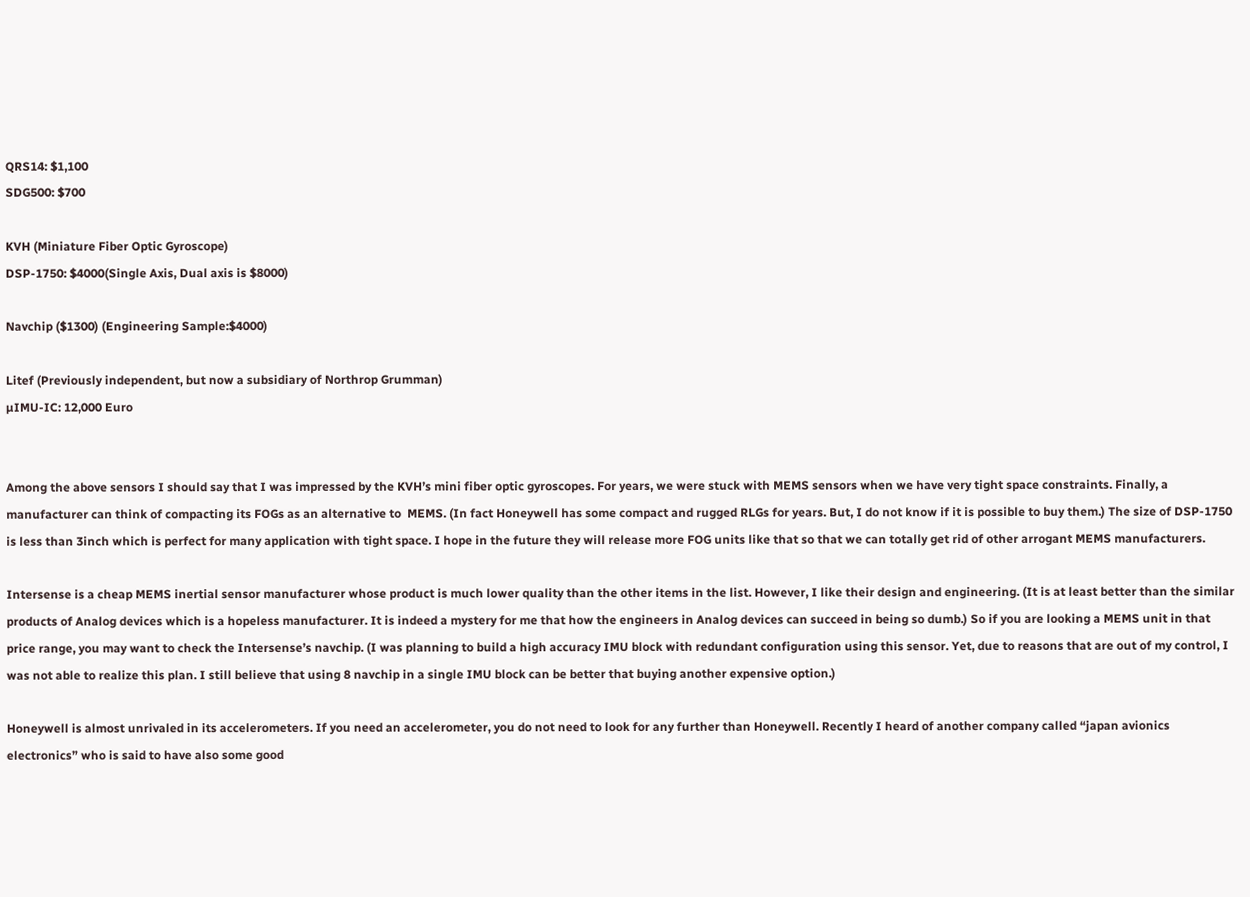QRS14: $1,100
SDG500: $700

KVH (Miniature Fiber Optic Gyroscope)
DSP-1750: $4000(Single Axis, Dual axis is $8000)

Navchip ($1300) (Engineering Sample:$4000)

Litef (Previously independent, but now a subsidiary of Northrop Grumman)
µIMU-IC: 12,000 Euro


Among the above sensors I should say that I was impressed by the KVH’s mini fiber optic gyroscopes. For years, we were stuck with MEMS sensors when we have very tight space constraints. Finally, a manufacturer can think of compacting its FOGs as an alternative to  MEMS. (In fact Honeywell has some compact and rugged RLGs for years. But, I do not know if it is possible to buy them.) The size of DSP-1750 is less than 3inch which is perfect for many application with tight space. I hope in the future they will release more FOG units like that so that we can totally get rid of other arrogant MEMS manufacturers.

Intersense is a cheap MEMS inertial sensor manufacturer whose product is much lower quality than the other items in the list. However, I like their design and engineering. (It is at least better than the similar products of Analog devices which is a hopeless manufacturer. It is indeed a mystery for me that how the engineers in Analog devices can succeed in being so dumb.) So if you are looking a MEMS unit in that price range, you may want to check the Intersense’s navchip. (I was planning to build a high accuracy IMU block with redundant configuration using this sensor. Yet, due to reasons that are out of my control, I was not able to realize this plan. I still believe that using 8 navchip in a single IMU block can be better that buying another expensive option.)

Honeywell is almost unrivaled in its accelerometers. If you need an accelerometer, you do not need to look for any further than Honeywell. Recently I heard of another company called “japan avionics electronics” who is said to have also some good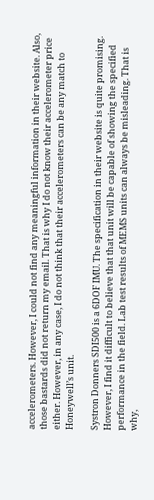accelerometers. However, I could not find any meaningful information in their website. Also, those bastards did not return my email. That is why I do not know their accelerometer price either. However, in any case, I do not think that their accelerometers can be any match to Honeywell’s unit.

Systron Donners SDI500 is a 6DOF IMU. The specification in their website is quite promising. However, I find it difficult to believe that that unit will be capable of showing the specified performance in the field. Lab test results of MEMS units can always be misleading. That is why,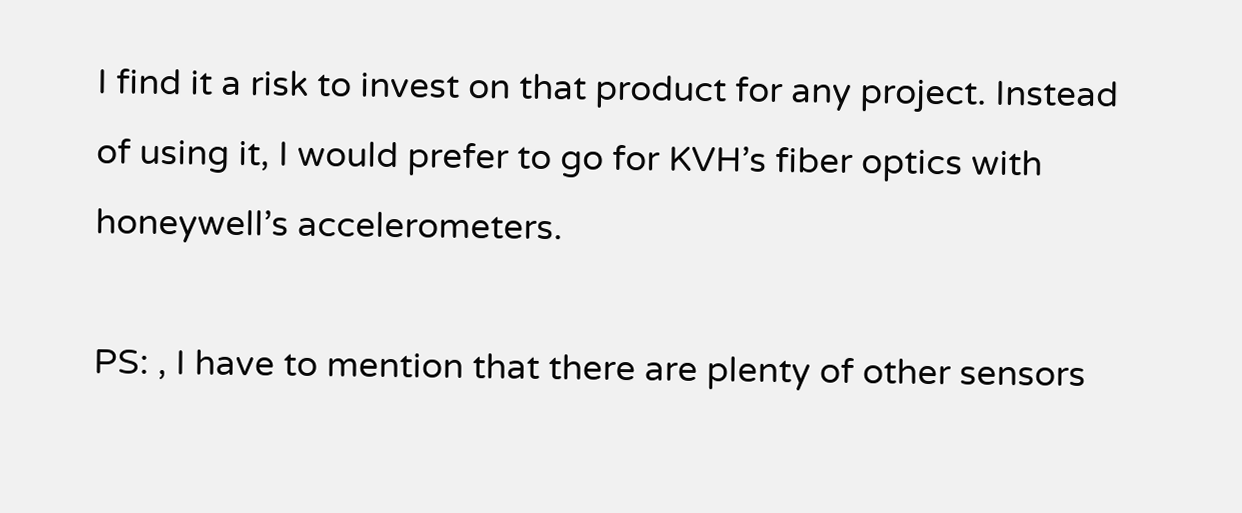I find it a risk to invest on that product for any project. Instead of using it, I would prefer to go for KVH’s fiber optics with honeywell’s accelerometers.

PS: , I have to mention that there are plenty of other sensors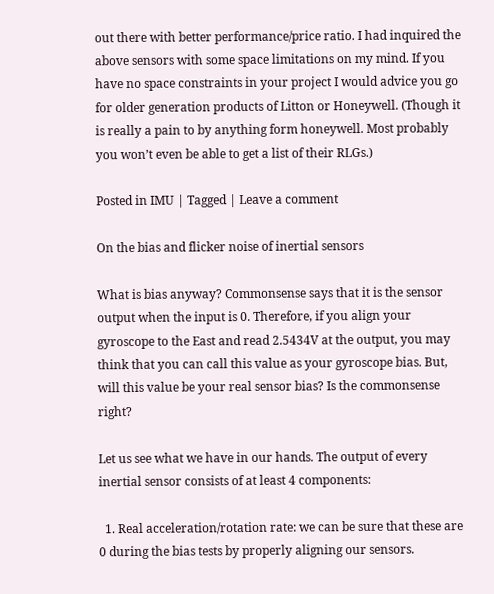out there with better performance/price ratio. I had inquired the above sensors with some space limitations on my mind. If you have no space constraints in your project I would advice you go for older generation products of Litton or Honeywell. (Though it is really a pain to by anything form honeywell. Most probably you won’t even be able to get a list of their RLGs.)

Posted in IMU | Tagged | Leave a comment

On the bias and flicker noise of inertial sensors

What is bias anyway? Commonsense says that it is the sensor output when the input is 0. Therefore, if you align your gyroscope to the East and read 2.5434V at the output, you may think that you can call this value as your gyroscope bias. But, will this value be your real sensor bias? Is the commonsense right?

Let us see what we have in our hands. The output of every inertial sensor consists of at least 4 components:

  1. Real acceleration/rotation rate: we can be sure that these are 0 during the bias tests by properly aligning our sensors.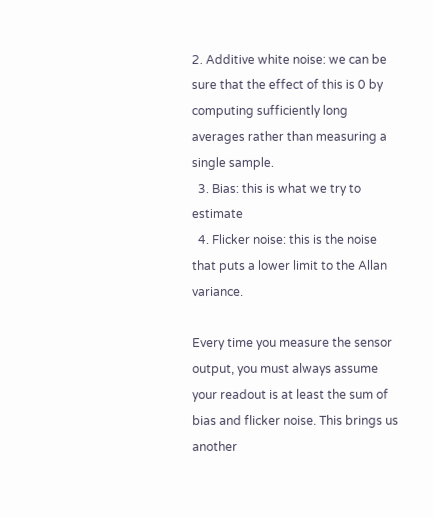2. Additive white noise: we can be sure that the effect of this is 0 by computing sufficiently long averages rather than measuring a single sample.
  3. Bias: this is what we try to estimate
  4. Flicker noise: this is the noise that puts a lower limit to the Allan variance.

Every time you measure the sensor output, you must always assume your readout is at least the sum of bias and flicker noise. This brings us another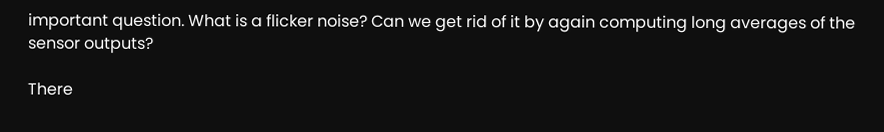important question. What is a flicker noise? Can we get rid of it by again computing long averages of the sensor outputs?

There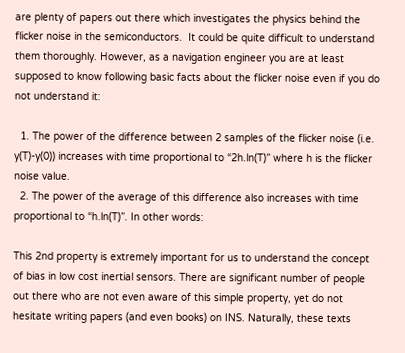are plenty of papers out there which investigates the physics behind the flicker noise in the semiconductors.  It could be quite difficult to understand them thoroughly. However, as a navigation engineer you are at least supposed to know following basic facts about the flicker noise even if you do not understand it:

  1. The power of the difference between 2 samples of the flicker noise (i.e. y(T)-y(0)) increases with time proportional to “2h.ln(T)” where h is the flicker noise value.
  2. The power of the average of this difference also increases with time proportional to “h.ln(T)”. In other words:

This 2nd property is extremely important for us to understand the concept of bias in low cost inertial sensors. There are significant number of people out there who are not even aware of this simple property, yet do not hesitate writing papers (and even books) on INS. Naturally, these texts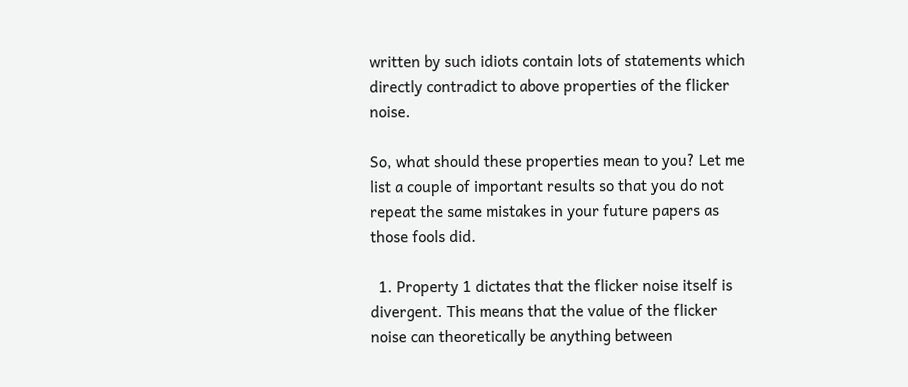written by such idiots contain lots of statements which directly contradict to above properties of the flicker noise.

So, what should these properties mean to you? Let me list a couple of important results so that you do not repeat the same mistakes in your future papers as those fools did.

  1. Property 1 dictates that the flicker noise itself is divergent. This means that the value of the flicker noise can theoretically be anything between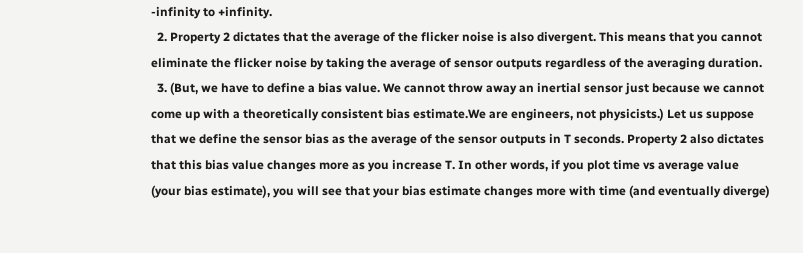-infinity to +infinity.
  2. Property 2 dictates that the average of the flicker noise is also divergent. This means that you cannot eliminate the flicker noise by taking the average of sensor outputs regardless of the averaging duration.
  3. (But, we have to define a bias value. We cannot throw away an inertial sensor just because we cannot come up with a theoretically consistent bias estimate.We are engineers, not physicists.) Let us suppose that we define the sensor bias as the average of the sensor outputs in T seconds. Property 2 also dictates that this bias value changes more as you increase T. In other words, if you plot time vs average value (your bias estimate), you will see that your bias estimate changes more with time (and eventually diverge)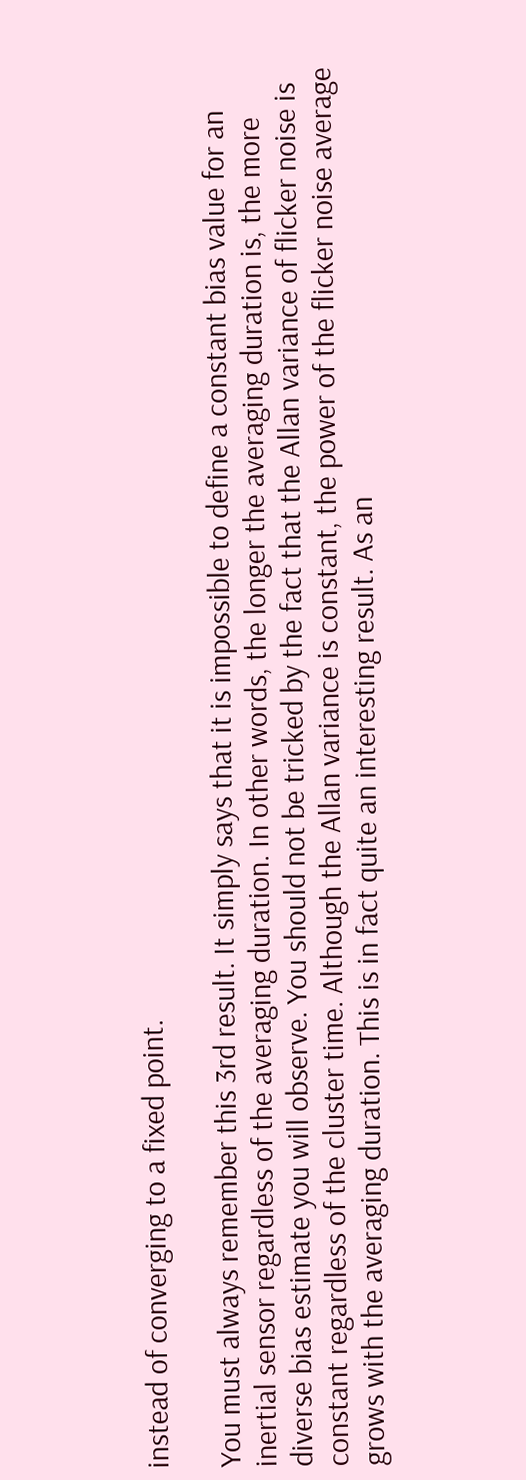instead of converging to a fixed point.

You must always remember this 3rd result. It simply says that it is impossible to define a constant bias value for an inertial sensor regardless of the averaging duration. In other words, the longer the averaging duration is, the more diverse bias estimate you will observe. You should not be tricked by the fact that the Allan variance of flicker noise is constant regardless of the cluster time. Although the Allan variance is constant, the power of the flicker noise average grows with the averaging duration. This is in fact quite an interesting result. As an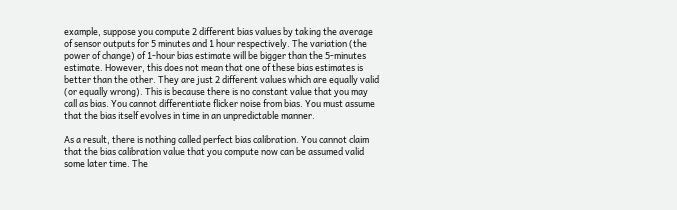example, suppose you compute 2 different bias values by taking the average of sensor outputs for 5 minutes and 1 hour respectively. The variation (the power of change) of 1-hour bias estimate will be bigger than the 5-minutes estimate. However, this does not mean that one of these bias estimates is better than the other. They are just 2 different values which are equally valid (or equally wrong). This is because there is no constant value that you may call as bias. You cannot differentiate flicker noise from bias. You must assume that the bias itself evolves in time in an unpredictable manner.

As a result, there is nothing called perfect bias calibration. You cannot claim that the bias calibration value that you compute now can be assumed valid some later time. The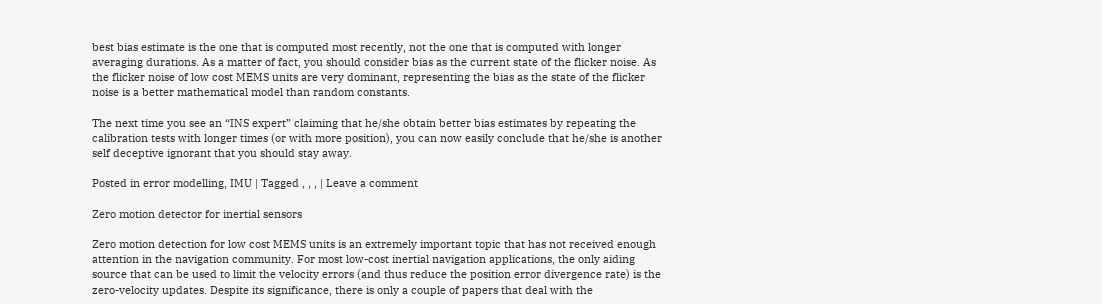best bias estimate is the one that is computed most recently, not the one that is computed with longer averaging durations. As a matter of fact, you should consider bias as the current state of the flicker noise. As the flicker noise of low cost MEMS units are very dominant, representing the bias as the state of the flicker noise is a better mathematical model than random constants.

The next time you see an “INS expert” claiming that he/she obtain better bias estimates by repeating the calibration tests with longer times (or with more position), you can now easily conclude that he/she is another self deceptive ignorant that you should stay away.

Posted in error modelling, IMU | Tagged , , , | Leave a comment

Zero motion detector for inertial sensors

Zero motion detection for low cost MEMS units is an extremely important topic that has not received enough attention in the navigation community. For most low-cost inertial navigation applications, the only aiding source that can be used to limit the velocity errors (and thus reduce the position error divergence rate) is the zero-velocity updates. Despite its significance, there is only a couple of papers that deal with the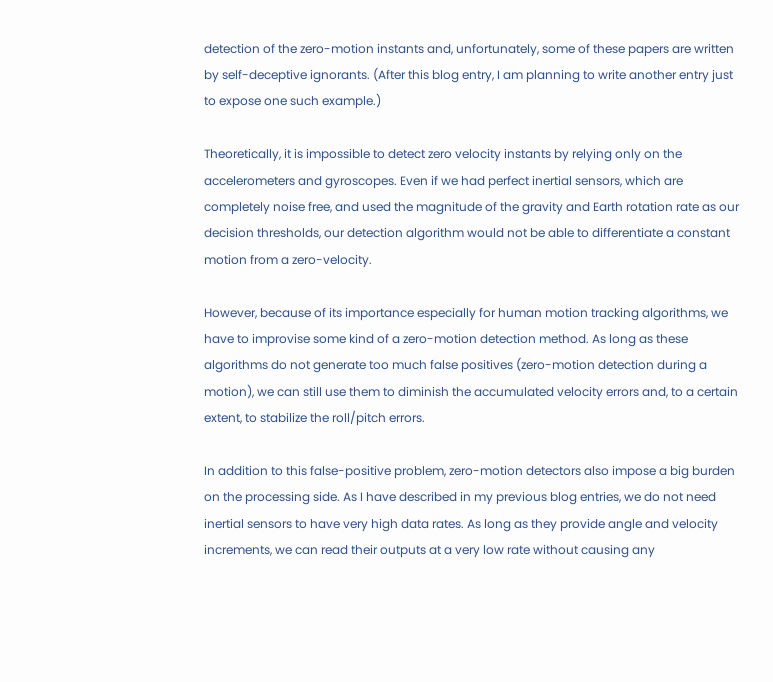detection of the zero-motion instants and, unfortunately, some of these papers are written by self-deceptive ignorants. (After this blog entry, I am planning to write another entry just to expose one such example.)

Theoretically, it is impossible to detect zero velocity instants by relying only on the accelerometers and gyroscopes. Even if we had perfect inertial sensors, which are completely noise free, and used the magnitude of the gravity and Earth rotation rate as our decision thresholds, our detection algorithm would not be able to differentiate a constant motion from a zero-velocity.

However, because of its importance especially for human motion tracking algorithms, we have to improvise some kind of a zero-motion detection method. As long as these algorithms do not generate too much false positives (zero-motion detection during a motion), we can still use them to diminish the accumulated velocity errors and, to a certain extent, to stabilize the roll/pitch errors.

In addition to this false-positive problem, zero-motion detectors also impose a big burden on the processing side. As I have described in my previous blog entries, we do not need inertial sensors to have very high data rates. As long as they provide angle and velocity increments, we can read their outputs at a very low rate without causing any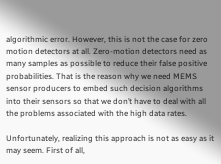algorithmic error. However, this is not the case for zero motion detectors at all. Zero-motion detectors need as many samples as possible to reduce their false positive probabilities. That is the reason why we need MEMS sensor producers to embed such decision algorithms into their sensors so that we don’t have to deal with all the problems associated with the high data rates.

Unfortunately, realizing this approach is not as easy as it may seem. First of all,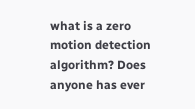what is a zero motion detection algorithm? Does anyone has ever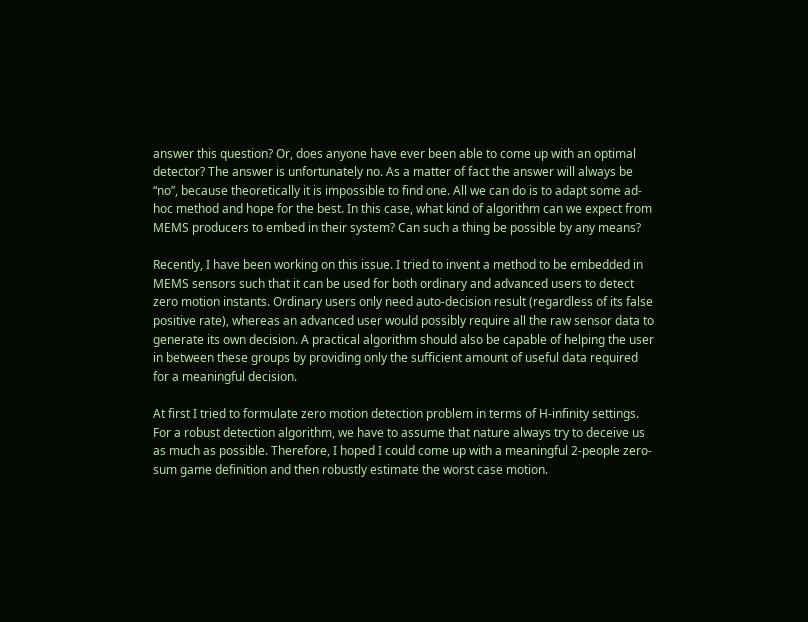answer this question? Or, does anyone have ever been able to come up with an optimal detector? The answer is unfortunately no. As a matter of fact the answer will always be “no”, because theoretically it is impossible to find one. All we can do is to adapt some ad-hoc method and hope for the best. In this case, what kind of algorithm can we expect from MEMS producers to embed in their system? Can such a thing be possible by any means?

Recently, I have been working on this issue. I tried to invent a method to be embedded in MEMS sensors such that it can be used for both ordinary and advanced users to detect zero motion instants. Ordinary users only need auto-decision result (regardless of its false positive rate), whereas an advanced user would possibly require all the raw sensor data to generate its own decision. A practical algorithm should also be capable of helping the user in between these groups by providing only the sufficient amount of useful data required for a meaningful decision.

At first I tried to formulate zero motion detection problem in terms of H-infinity settings. For a robust detection algorithm, we have to assume that nature always try to deceive us as much as possible. Therefore, I hoped I could come up with a meaningful 2-people zero-sum game definition and then robustly estimate the worst case motion.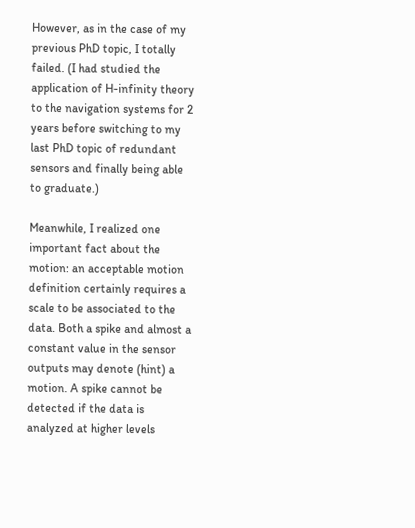However, as in the case of my previous PhD topic, I totally failed. (I had studied the application of H-infinity theory to the navigation systems for 2 years before switching to my last PhD topic of redundant sensors and finally being able to graduate.)

Meanwhile, I realized one important fact about the motion: an acceptable motion definition certainly requires a scale to be associated to the data. Both a spike and almost a constant value in the sensor outputs may denote (hint) a motion. A spike cannot be detected if the data is analyzed at higher levels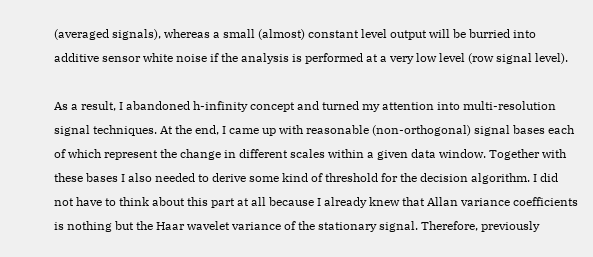(averaged signals), whereas a small (almost) constant level output will be burried into additive sensor white noise if the analysis is performed at a very low level (row signal level).

As a result, I abandoned h-infinity concept and turned my attention into multi-resolution signal techniques. At the end, I came up with reasonable (non-orthogonal) signal bases each of which represent the change in different scales within a given data window. Together with these bases I also needed to derive some kind of threshold for the decision algorithm. I did not have to think about this part at all because I already knew that Allan variance coefficients is nothing but the Haar wavelet variance of the stationary signal. Therefore, previously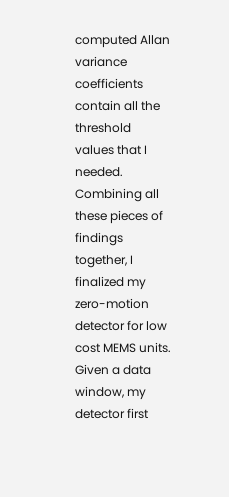computed Allan variance coefficients contain all the threshold values that I needed. Combining all these pieces of findings together, I finalized my zero-motion detector for low cost MEMS units. Given a data window, my detector first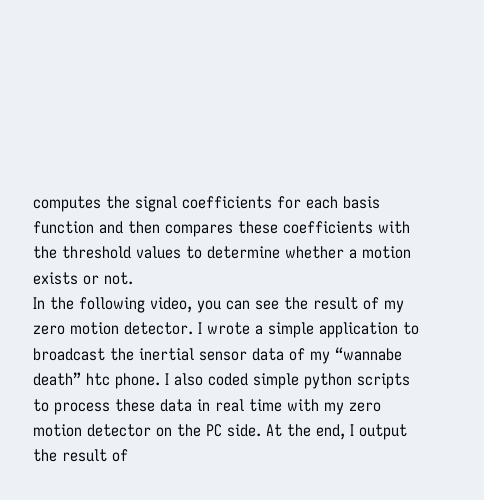computes the signal coefficients for each basis function and then compares these coefficients with the threshold values to determine whether a motion exists or not.
In the following video, you can see the result of my zero motion detector. I wrote a simple application to broadcast the inertial sensor data of my “wannabe death” htc phone. I also coded simple python scripts to process these data in real time with my zero motion detector on the PC side. At the end, I output the result of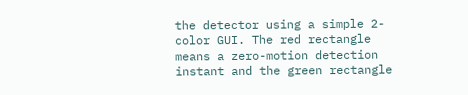the detector using a simple 2-color GUI. The red rectangle means a zero-motion detection instant and the green rectangle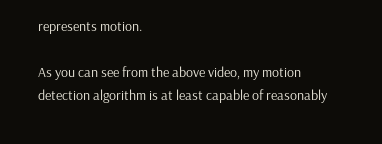represents motion.

As you can see from the above video, my motion detection algorithm is at least capable of reasonably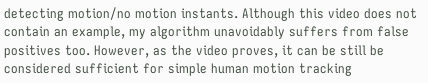detecting motion/no motion instants. Although this video does not contain an example, my algorithm unavoidably suffers from false positives too. However, as the video proves, it can be still be considered sufficient for simple human motion tracking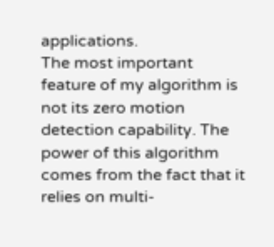applications.
The most important feature of my algorithm is not its zero motion detection capability. The power of this algorithm comes from the fact that it relies on multi-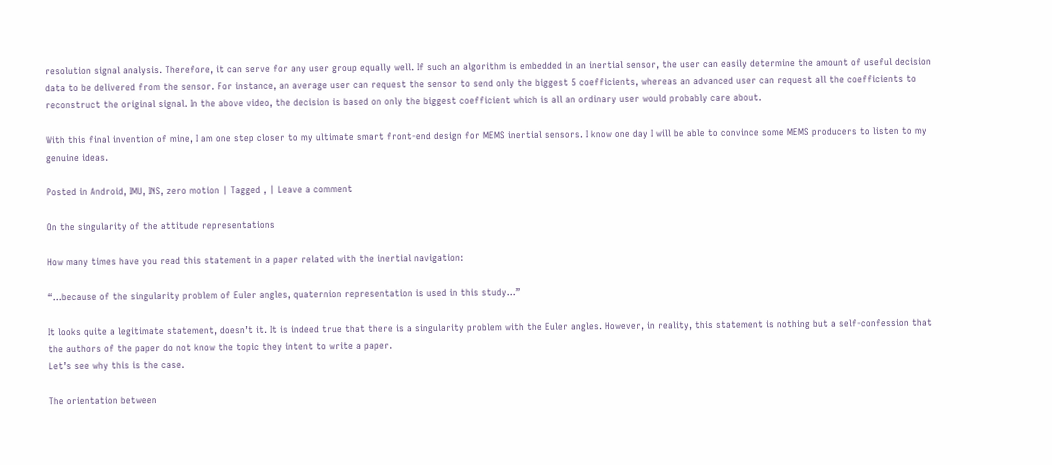resolution signal analysis. Therefore, it can serve for any user group equally well. If such an algorithm is embedded in an inertial sensor, the user can easily determine the amount of useful decision data to be delivered from the sensor. For instance, an average user can request the sensor to send only the biggest 5 coefficients, whereas an advanced user can request all the coefficients to reconstruct the original signal. In the above video, the decision is based on only the biggest coefficient which is all an ordinary user would probably care about.

With this final invention of mine, I am one step closer to my ultimate smart front-end design for MEMS inertial sensors. I know one day I will be able to convince some MEMS producers to listen to my genuine ideas.

Posted in Android, IMU, INS, zero motion | Tagged , | Leave a comment

On the singularity of the attitude representations

How many times have you read this statement in a paper related with the inertial navigation:

“…because of the singularity problem of Euler angles, quaternion representation is used in this study…”

It looks quite a legitimate statement, doesn’t it. It is indeed true that there is a singularity problem with the Euler angles. However, in reality, this statement is nothing but a self-confession that the authors of the paper do not know the topic they intent to write a paper.
Let’s see why this is the case.

The orientation between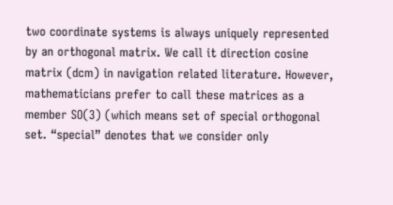two coordinate systems is always uniquely represented by an orthogonal matrix. We call it direction cosine matrix (dcm) in navigation related literature. However, mathematicians prefer to call these matrices as a member SO(3) (which means set of special orthogonal set. “special” denotes that we consider only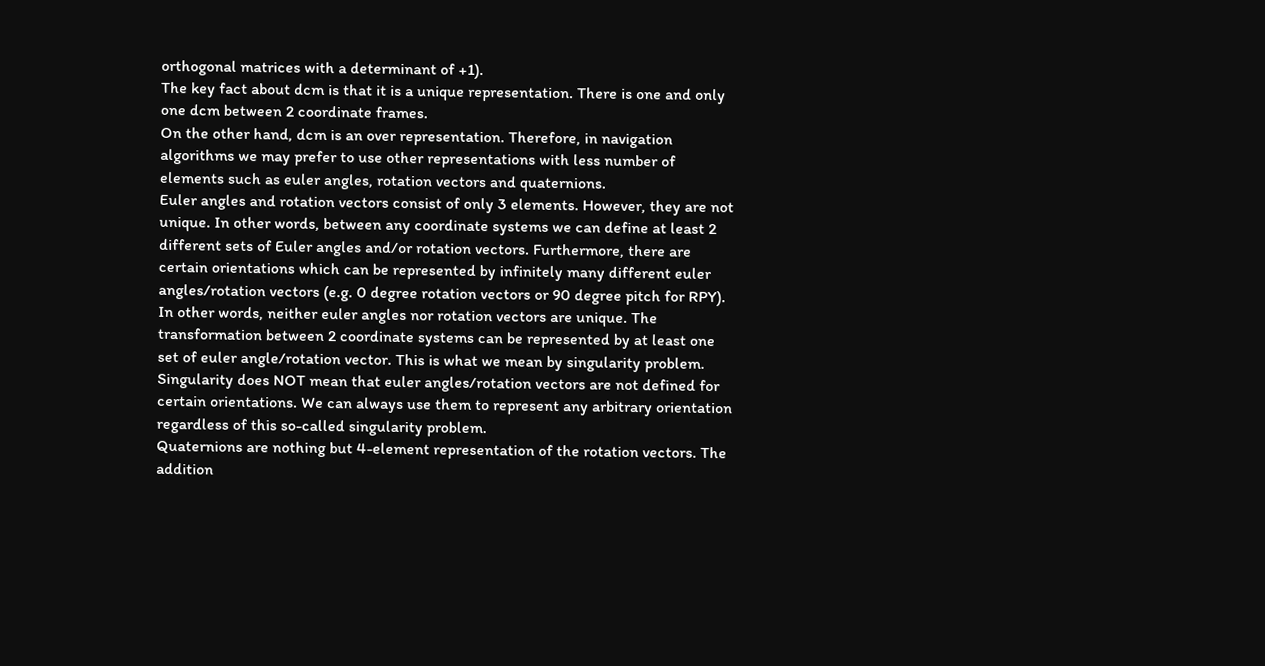orthogonal matrices with a determinant of +1).
The key fact about dcm is that it is a unique representation. There is one and only one dcm between 2 coordinate frames.
On the other hand, dcm is an over representation. Therefore, in navigation algorithms we may prefer to use other representations with less number of elements such as euler angles, rotation vectors and quaternions.
Euler angles and rotation vectors consist of only 3 elements. However, they are not unique. In other words, between any coordinate systems we can define at least 2 different sets of Euler angles and/or rotation vectors. Furthermore, there are certain orientations which can be represented by infinitely many different euler angles/rotation vectors (e.g. 0 degree rotation vectors or 90 degree pitch for RPY).
In other words, neither euler angles nor rotation vectors are unique. The transformation between 2 coordinate systems can be represented by at least one set of euler angle/rotation vector. This is what we mean by singularity problem. Singularity does NOT mean that euler angles/rotation vectors are not defined for certain orientations. We can always use them to represent any arbitrary orientation regardless of this so-called singularity problem.
Quaternions are nothing but 4-element representation of the rotation vectors. The addition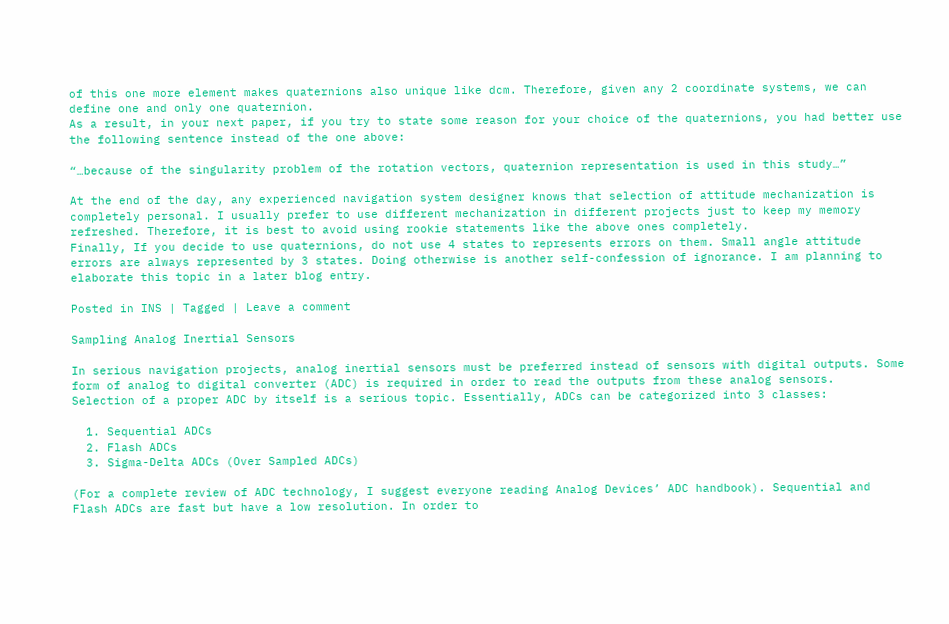of this one more element makes quaternions also unique like dcm. Therefore, given any 2 coordinate systems, we can define one and only one quaternion.
As a result, in your next paper, if you try to state some reason for your choice of the quaternions, you had better use the following sentence instead of the one above:

“…because of the singularity problem of the rotation vectors, quaternion representation is used in this study…”

At the end of the day, any experienced navigation system designer knows that selection of attitude mechanization is completely personal. I usually prefer to use different mechanization in different projects just to keep my memory refreshed. Therefore, it is best to avoid using rookie statements like the above ones completely.
Finally, If you decide to use quaternions, do not use 4 states to represents errors on them. Small angle attitude errors are always represented by 3 states. Doing otherwise is another self-confession of ignorance. I am planning to elaborate this topic in a later blog entry.

Posted in INS | Tagged | Leave a comment

Sampling Analog Inertial Sensors

In serious navigation projects, analog inertial sensors must be preferred instead of sensors with digital outputs. Some form of analog to digital converter (ADC) is required in order to read the outputs from these analog sensors.
Selection of a proper ADC by itself is a serious topic. Essentially, ADCs can be categorized into 3 classes:

  1. Sequential ADCs
  2. Flash ADCs
  3. Sigma-Delta ADCs (Over Sampled ADCs)

(For a complete review of ADC technology, I suggest everyone reading Analog Devices’ ADC handbook). Sequential and Flash ADCs are fast but have a low resolution. In order to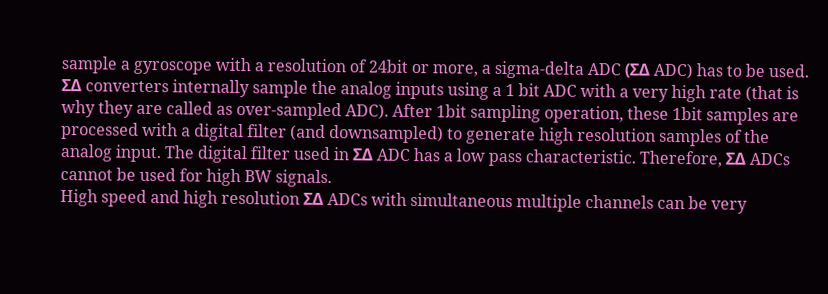sample a gyroscope with a resolution of 24bit or more, a sigma-delta ADC (ΣΔ ADC) has to be used.
ΣΔ converters internally sample the analog inputs using a 1 bit ADC with a very high rate (that is why they are called as over-sampled ADC). After 1bit sampling operation, these 1bit samples are processed with a digital filter (and downsampled) to generate high resolution samples of the analog input. The digital filter used in ΣΔ ADC has a low pass characteristic. Therefore, ΣΔ ADCs cannot be used for high BW signals.
High speed and high resolution ΣΔ ADCs with simultaneous multiple channels can be very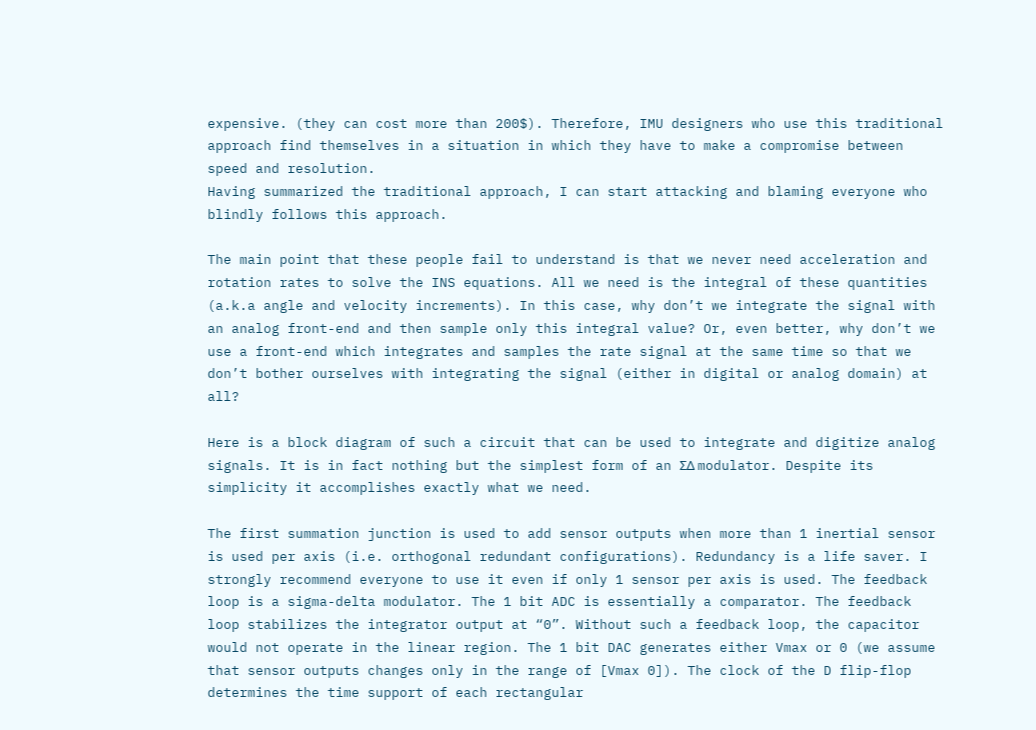expensive. (they can cost more than 200$). Therefore, IMU designers who use this traditional approach find themselves in a situation in which they have to make a compromise between speed and resolution.
Having summarized the traditional approach, I can start attacking and blaming everyone who blindly follows this approach.

The main point that these people fail to understand is that we never need acceleration and rotation rates to solve the INS equations. All we need is the integral of these quantities (a.k.a angle and velocity increments). In this case, why don’t we integrate the signal with an analog front-end and then sample only this integral value? Or, even better, why don’t we use a front-end which integrates and samples the rate signal at the same time so that we don’t bother ourselves with integrating the signal (either in digital or analog domain) at all?

Here is a block diagram of such a circuit that can be used to integrate and digitize analog signals. It is in fact nothing but the simplest form of an ΣΔ modulator. Despite its simplicity it accomplishes exactly what we need.

The first summation junction is used to add sensor outputs when more than 1 inertial sensor is used per axis (i.e. orthogonal redundant configurations). Redundancy is a life saver. I strongly recommend everyone to use it even if only 1 sensor per axis is used. The feedback loop is a sigma-delta modulator. The 1 bit ADC is essentially a comparator. The feedback loop stabilizes the integrator output at “0”. Without such a feedback loop, the capacitor would not operate in the linear region. The 1 bit DAC generates either Vmax or 0 (we assume that sensor outputs changes only in the range of [Vmax 0]). The clock of the D flip-flop determines the time support of each rectangular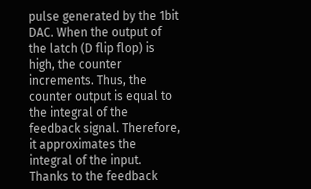pulse generated by the 1bit DAC. When the output of the latch (D flip flop) is high, the counter increments. Thus, the counter output is equal to the integral of the feedback signal. Therefore, it approximates the integral of the input. Thanks to the feedback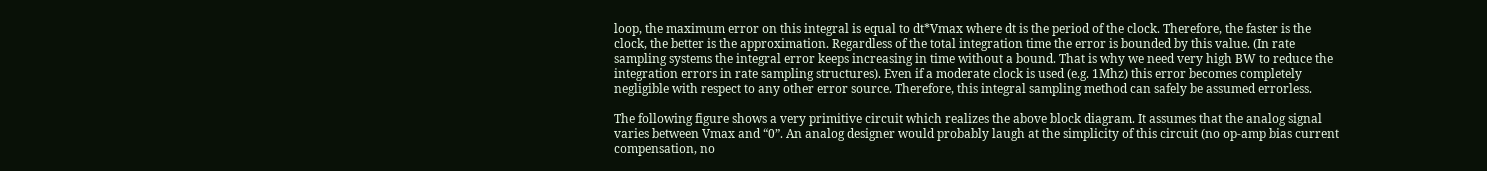loop, the maximum error on this integral is equal to dt*Vmax where dt is the period of the clock. Therefore, the faster is the clock, the better is the approximation. Regardless of the total integration time the error is bounded by this value. (In rate sampling systems the integral error keeps increasing in time without a bound. That is why we need very high BW to reduce the integration errors in rate sampling structures). Even if a moderate clock is used (e.g. 1Mhz) this error becomes completely negligible with respect to any other error source. Therefore, this integral sampling method can safely be assumed errorless.

The following figure shows a very primitive circuit which realizes the above block diagram. It assumes that the analog signal varies between Vmax and “0”. An analog designer would probably laugh at the simplicity of this circuit (no op-amp bias current compensation, no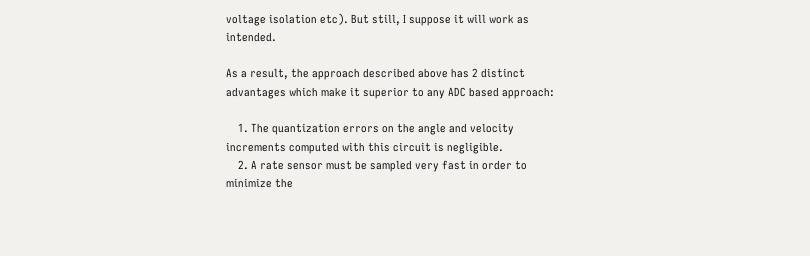voltage isolation etc). But still, I suppose it will work as intended.

As a result, the approach described above has 2 distinct advantages which make it superior to any ADC based approach:

    1. The quantization errors on the angle and velocity increments computed with this circuit is negligible.
    2. A rate sensor must be sampled very fast in order to minimize the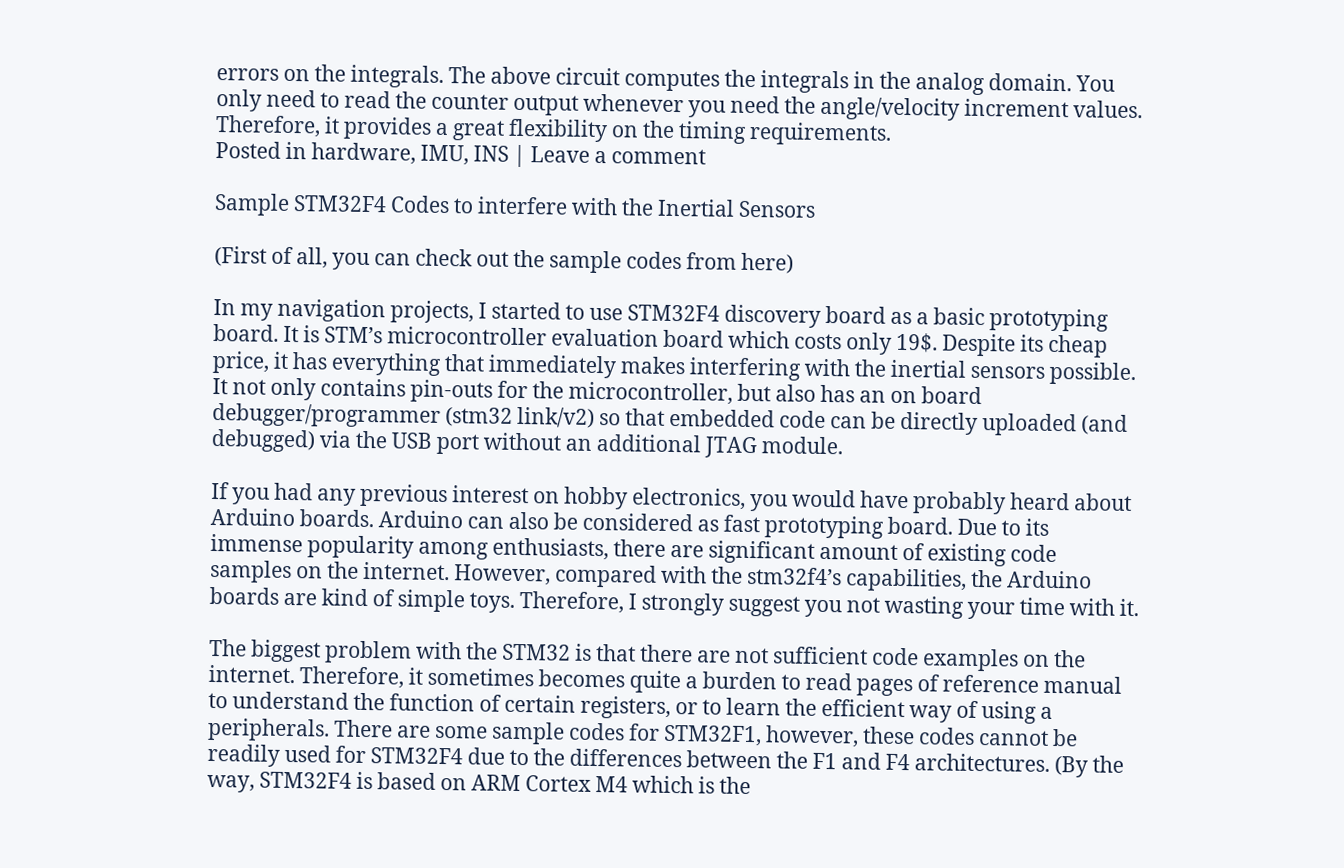errors on the integrals. The above circuit computes the integrals in the analog domain. You only need to read the counter output whenever you need the angle/velocity increment values. Therefore, it provides a great flexibility on the timing requirements.
Posted in hardware, IMU, INS | Leave a comment

Sample STM32F4 Codes to interfere with the Inertial Sensors

(First of all, you can check out the sample codes from here)

In my navigation projects, I started to use STM32F4 discovery board as a basic prototyping board. It is STM’s microcontroller evaluation board which costs only 19$. Despite its cheap price, it has everything that immediately makes interfering with the inertial sensors possible. It not only contains pin-outs for the microcontroller, but also has an on board debugger/programmer (stm32 link/v2) so that embedded code can be directly uploaded (and debugged) via the USB port without an additional JTAG module.

If you had any previous interest on hobby electronics, you would have probably heard about Arduino boards. Arduino can also be considered as fast prototyping board. Due to its immense popularity among enthusiasts, there are significant amount of existing code samples on the internet. However, compared with the stm32f4’s capabilities, the Arduino boards are kind of simple toys. Therefore, I strongly suggest you not wasting your time with it.

The biggest problem with the STM32 is that there are not sufficient code examples on the internet. Therefore, it sometimes becomes quite a burden to read pages of reference manual to understand the function of certain registers, or to learn the efficient way of using a peripherals. There are some sample codes for STM32F1, however, these codes cannot be readily used for STM32F4 due to the differences between the F1 and F4 architectures. (By the way, STM32F4 is based on ARM Cortex M4 which is the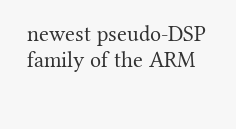newest pseudo-DSP family of the ARM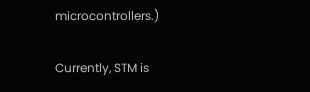microcontrollers.)

Currently, STM is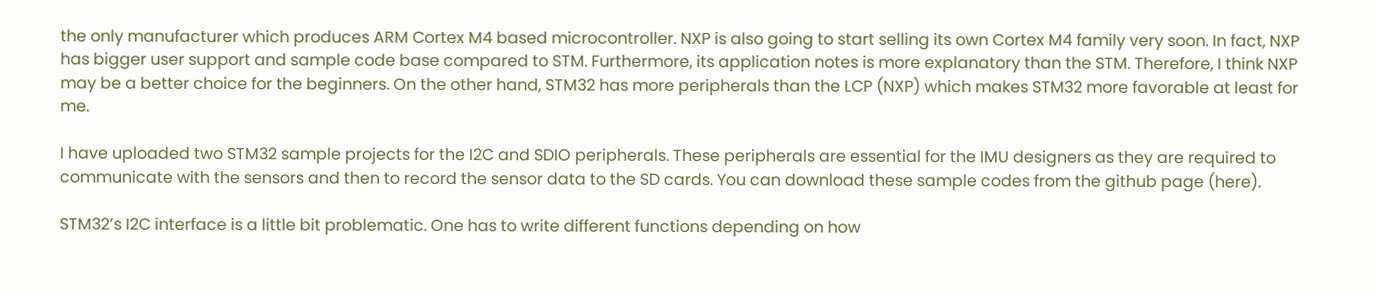the only manufacturer which produces ARM Cortex M4 based microcontroller. NXP is also going to start selling its own Cortex M4 family very soon. In fact, NXP has bigger user support and sample code base compared to STM. Furthermore, its application notes is more explanatory than the STM. Therefore, I think NXP may be a better choice for the beginners. On the other hand, STM32 has more peripherals than the LCP (NXP) which makes STM32 more favorable at least for me.

I have uploaded two STM32 sample projects for the I2C and SDIO peripherals. These peripherals are essential for the IMU designers as they are required to communicate with the sensors and then to record the sensor data to the SD cards. You can download these sample codes from the github page (here).

STM32’s I2C interface is a little bit problematic. One has to write different functions depending on how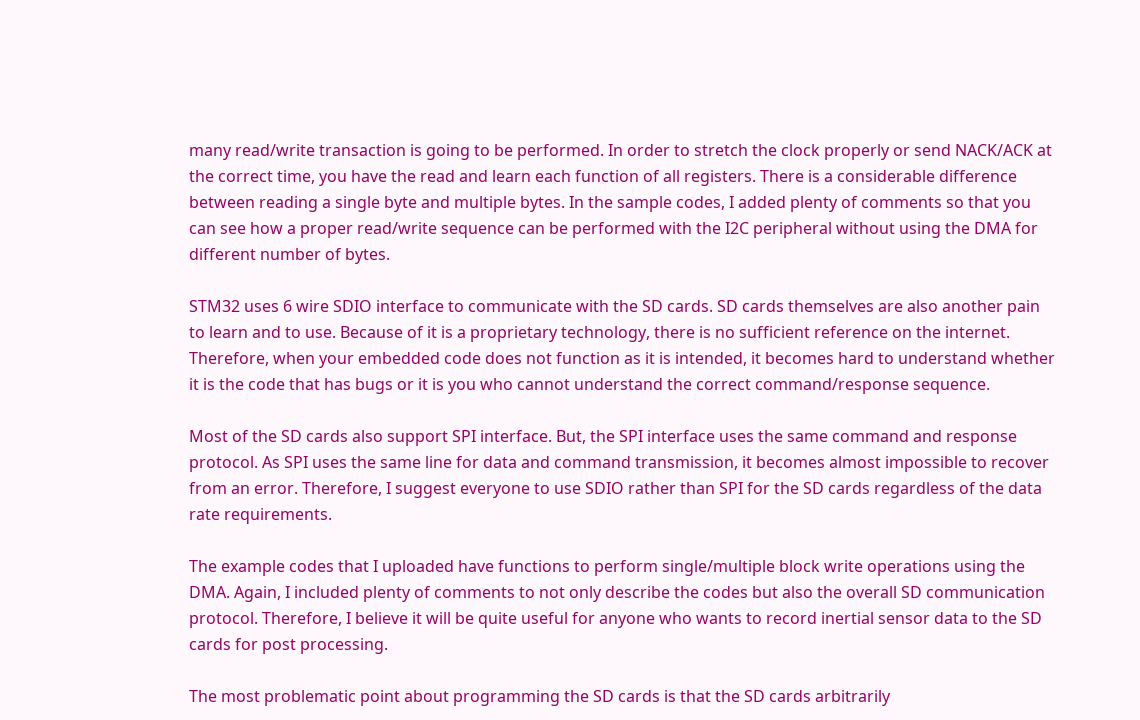many read/write transaction is going to be performed. In order to stretch the clock properly or send NACK/ACK at the correct time, you have the read and learn each function of all registers. There is a considerable difference between reading a single byte and multiple bytes. In the sample codes, I added plenty of comments so that you can see how a proper read/write sequence can be performed with the I2C peripheral without using the DMA for different number of bytes.

STM32 uses 6 wire SDIO interface to communicate with the SD cards. SD cards themselves are also another pain to learn and to use. Because of it is a proprietary technology, there is no sufficient reference on the internet. Therefore, when your embedded code does not function as it is intended, it becomes hard to understand whether it is the code that has bugs or it is you who cannot understand the correct command/response sequence.

Most of the SD cards also support SPI interface. But, the SPI interface uses the same command and response protocol. As SPI uses the same line for data and command transmission, it becomes almost impossible to recover from an error. Therefore, I suggest everyone to use SDIO rather than SPI for the SD cards regardless of the data rate requirements.

The example codes that I uploaded have functions to perform single/multiple block write operations using the DMA. Again, I included plenty of comments to not only describe the codes but also the overall SD communication protocol. Therefore, I believe it will be quite useful for anyone who wants to record inertial sensor data to the SD cards for post processing.

The most problematic point about programming the SD cards is that the SD cards arbitrarily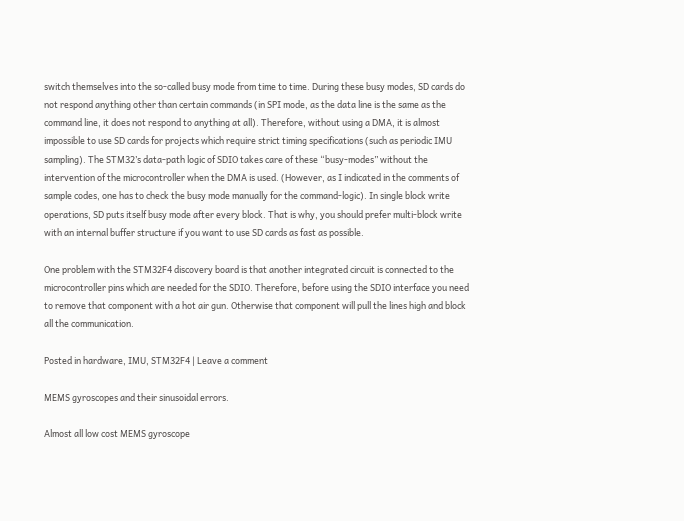switch themselves into the so-called busy mode from time to time. During these busy modes, SD cards do not respond anything other than certain commands (in SPI mode, as the data line is the same as the command line, it does not respond to anything at all). Therefore, without using a DMA, it is almost impossible to use SD cards for projects which require strict timing specifications (such as periodic IMU sampling). The STM32’s data-path logic of SDIO takes care of these “busy-modes” without the intervention of the microcontroller when the DMA is used. (However, as I indicated in the comments of sample codes, one has to check the busy mode manually for the command-logic). In single block write operations, SD puts itself busy mode after every block. That is why, you should prefer multi-block write with an internal buffer structure if you want to use SD cards as fast as possible.

One problem with the STM32F4 discovery board is that another integrated circuit is connected to the microcontroller pins which are needed for the SDIO. Therefore, before using the SDIO interface you need to remove that component with a hot air gun. Otherwise that component will pull the lines high and block all the communication.

Posted in hardware, IMU, STM32F4 | Leave a comment

MEMS gyroscopes and their sinusoidal errors.

Almost all low cost MEMS gyroscope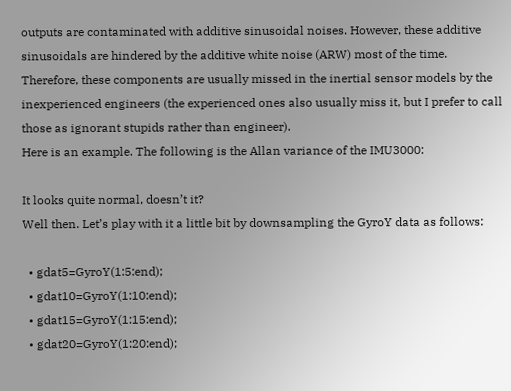outputs are contaminated with additive sinusoidal noises. However, these additive sinusoidals are hindered by the additive white noise (ARW) most of the time. Therefore, these components are usually missed in the inertial sensor models by the inexperienced engineers (the experienced ones also usually miss it, but I prefer to call those as ignorant stupids rather than engineer).
Here is an example. The following is the Allan variance of the IMU3000:

It looks quite normal, doesn’t it?
Well then. Let’s play with it a little bit by downsampling the GyroY data as follows:

  • gdat5=GyroY(1:5:end);
  • gdat10=GyroY(1:10:end);
  • gdat15=GyroY(1:15:end);
  • gdat20=GyroY(1:20:end);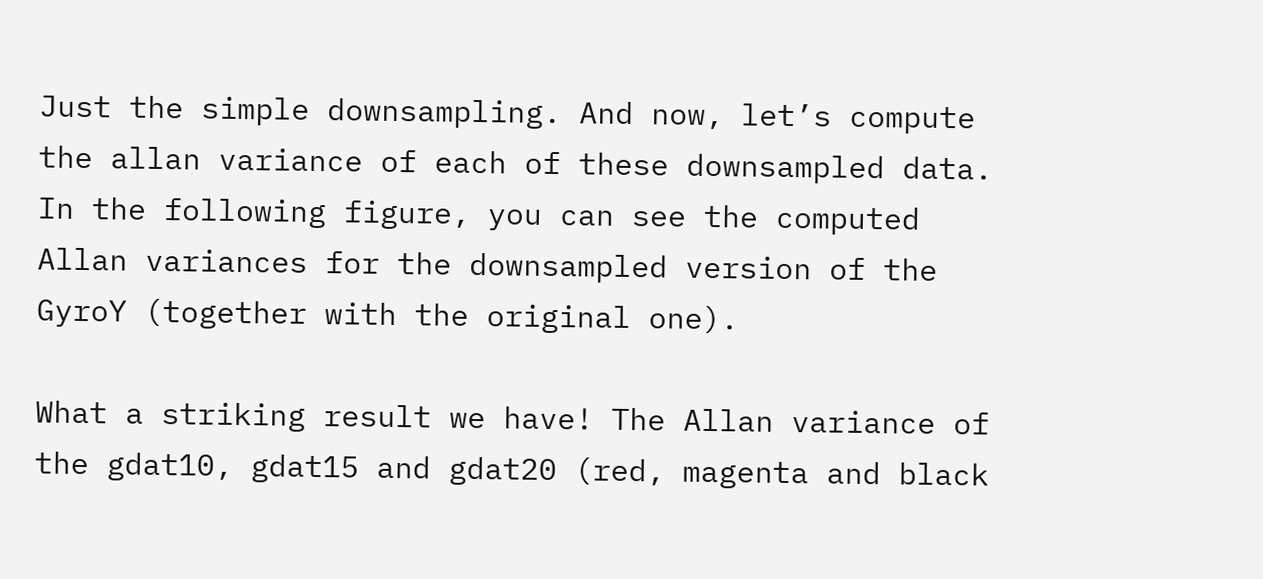Just the simple downsampling. And now, let’s compute the allan variance of each of these downsampled data. In the following figure, you can see the computed Allan variances for the downsampled version of the GyroY (together with the original one).

What a striking result we have! The Allan variance of the gdat10, gdat15 and gdat20 (red, magenta and black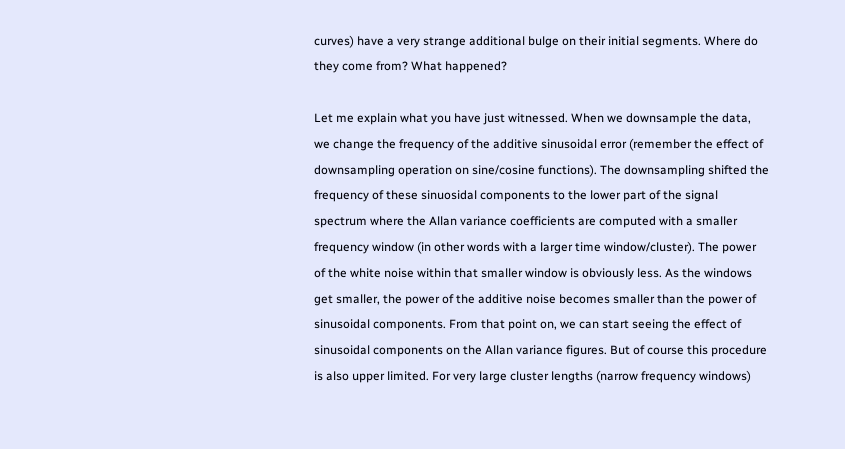curves) have a very strange additional bulge on their initial segments. Where do they come from? What happened?

Let me explain what you have just witnessed. When we downsample the data, we change the frequency of the additive sinusoidal error (remember the effect of downsampling operation on sine/cosine functions). The downsampling shifted the frequency of these sinuosidal components to the lower part of the signal spectrum where the Allan variance coefficients are computed with a smaller frequency window (in other words with a larger time window/cluster). The power of the white noise within that smaller window is obviously less. As the windows get smaller, the power of the additive noise becomes smaller than the power of sinusoidal components. From that point on, we can start seeing the effect of sinusoidal components on the Allan variance figures. But of course this procedure is also upper limited. For very large cluster lengths (narrow frequency windows)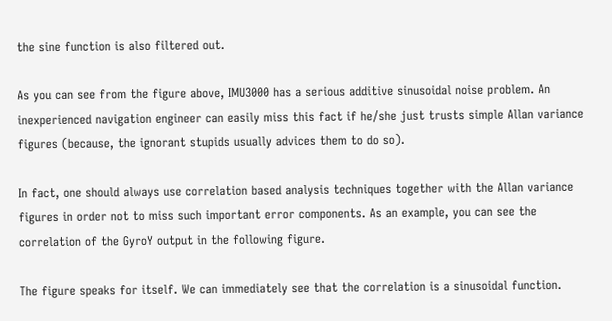the sine function is also filtered out.

As you can see from the figure above, IMU3000 has a serious additive sinusoidal noise problem. An inexperienced navigation engineer can easily miss this fact if he/she just trusts simple Allan variance figures (because, the ignorant stupids usually advices them to do so).

In fact, one should always use correlation based analysis techniques together with the Allan variance figures in order not to miss such important error components. As an example, you can see the correlation of the GyroY output in the following figure.

The figure speaks for itself. We can immediately see that the correlation is a sinusoidal function.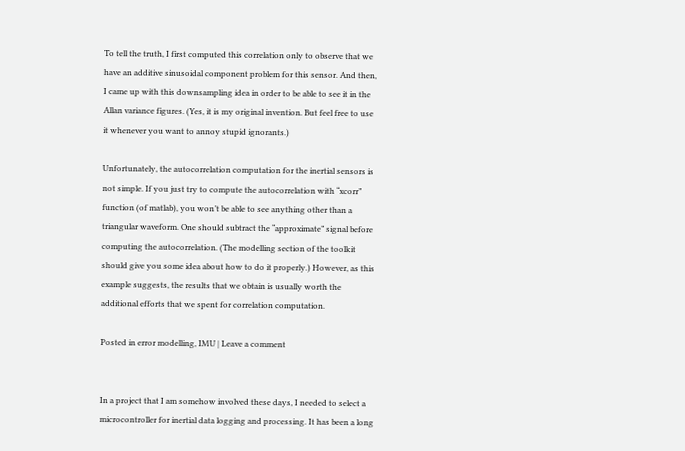To tell the truth, I first computed this correlation only to observe that we have an additive sinusoidal component problem for this sensor. And then, I came up with this downsampling idea in order to be able to see it in the Allan variance figures. (Yes, it is my original invention. But feel free to use it whenever you want to annoy stupid ignorants.)

Unfortunately, the autocorrelation computation for the inertial sensors is not simple. If you just try to compute the autocorrelation with “xcorr” function (of matlab), you won’t be able to see anything other than a triangular waveform. One should subtract the “approximate” signal before computing the autocorrelation. (The modelling section of the toolkit should give you some idea about how to do it properly.) However, as this example suggests, the results that we obtain is usually worth the additional efforts that we spent for correlation computation.

Posted in error modelling, IMU | Leave a comment


In a project that I am somehow involved these days, I needed to select a microcontroller for inertial data logging and processing. It has been a long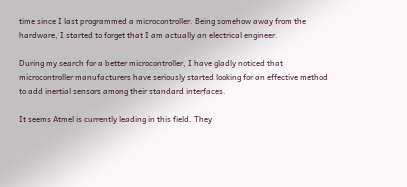time since I last programmed a microcontroller. Being somehow away from the hardware, I started to forget that I am actually an electrical engineer.

During my search for a better microcontroller, I have gladly noticed that microcontroller manufacturers have seriously started looking for an effective method to add inertial sensors among their standard interfaces.

It seems Atmel is currently leading in this field. They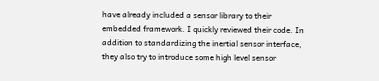have already included a sensor library to their embedded framework. I quickly reviewed their code. In addition to standardizing the inertial sensor interface, they also try to introduce some high level sensor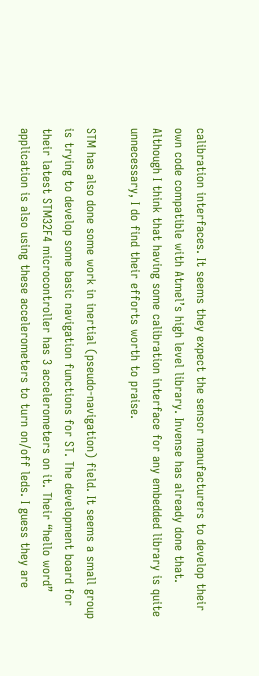calibration interfaces. It seems they expect the sensor manufacturers to develop their own code compatible with Atmel’s high level library. Invense has already done that. Although I think that having some calibration interface for any embedded library is quite unnecessary, I do find their efforts worth to praise.

STM has also done some work in inertial (pseudo-navigation) field. It seems a small group is trying to develop some basic navigation functions for ST. The development board for their latest STM32F4 microcontroller has 3 accelerometers on it. Their “hello word” application is also using these accelerometers to turn on/off leds. I guess they are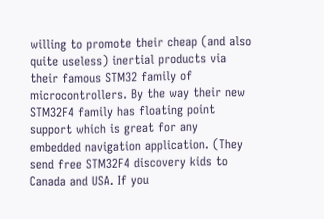willing to promote their cheap (and also quite useless) inertial products via their famous STM32 family of microcontrollers. By the way their new STM32F4 family has floating point support which is great for any embedded navigation application. (They send free STM32F4 discovery kids to Canada and USA. If you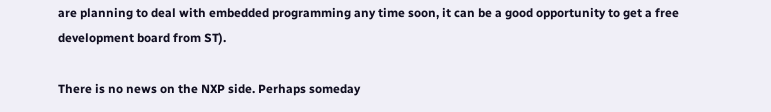are planning to deal with embedded programming any time soon, it can be a good opportunity to get a free development board from ST).

There is no news on the NXP side. Perhaps someday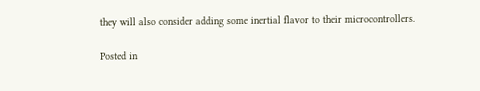they will also consider adding some inertial flavor to their microcontrollers.

Posted in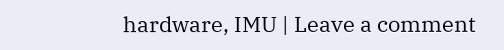hardware, IMU | Leave a comment